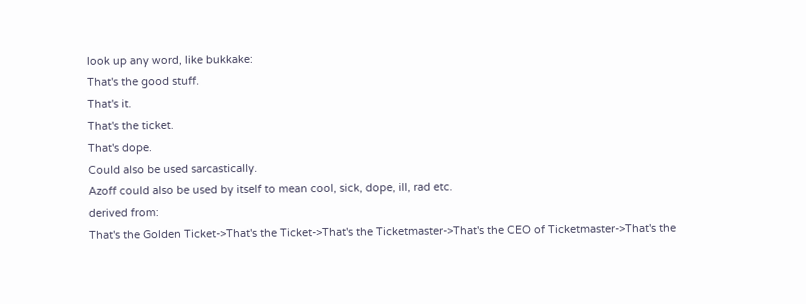look up any word, like bukkake:
That's the good stuff.
That's it.
That's the ticket.
That's dope.
Could also be used sarcastically.
Azoff could also be used by itself to mean cool, sick, dope, ill, rad etc.
derived from:
That's the Golden Ticket->That's the Ticket->That's the Ticketmaster->That's the CEO of Ticketmaster->That's the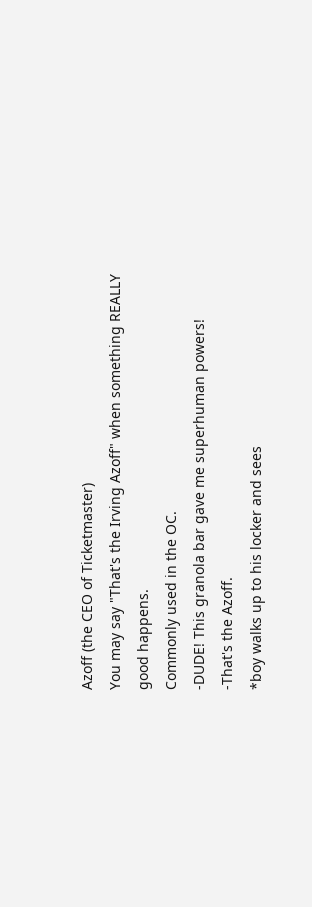Azoff (the CEO of Ticketmaster)
You may say "That's the Irving Azoff" when something REALLY good happens.
Commonly used in the OC.
-DUDE! This granola bar gave me superhuman powers!
-That's the Azoff.
*boy walks up to his locker and sees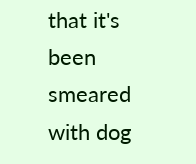that it's been smeared with dog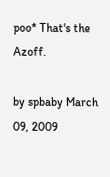poo* That's the Azoff.

by spbaby March 09, 2009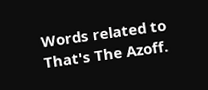Words related to That's The Azoff.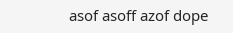asof asoff azof dope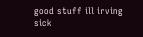good stuff ill irving sick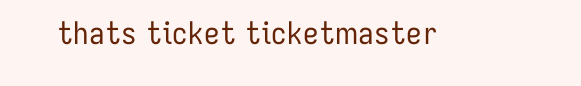thats ticket ticketmaster